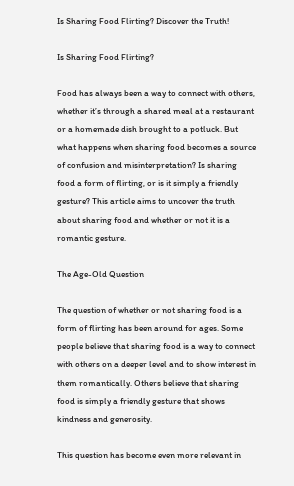Is Sharing Food Flirting? Discover the Truth!

Is Sharing Food Flirting?

Food has always been a way to connect with others, whether it’s through a shared meal at a restaurant or a homemade dish brought to a potluck. But what happens when sharing food becomes a source of confusion and misinterpretation? Is sharing food a form of flirting, or is it simply a friendly gesture? This article aims to uncover the truth about sharing food and whether or not it is a romantic gesture.

The Age-Old Question

The question of whether or not sharing food is a form of flirting has been around for ages. Some people believe that sharing food is a way to connect with others on a deeper level and to show interest in them romantically. Others believe that sharing food is simply a friendly gesture that shows kindness and generosity.

This question has become even more relevant in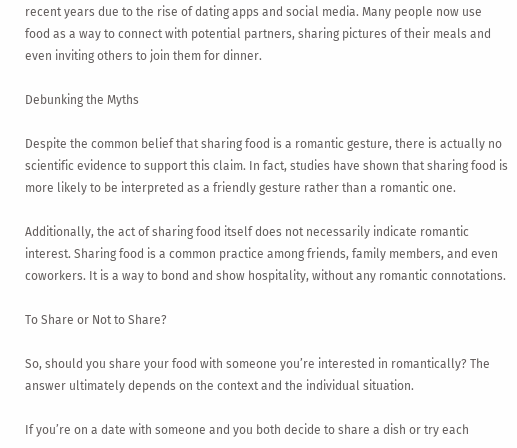recent years due to the rise of dating apps and social media. Many people now use food as a way to connect with potential partners, sharing pictures of their meals and even inviting others to join them for dinner.

Debunking the Myths

Despite the common belief that sharing food is a romantic gesture, there is actually no scientific evidence to support this claim. In fact, studies have shown that sharing food is more likely to be interpreted as a friendly gesture rather than a romantic one.

Additionally, the act of sharing food itself does not necessarily indicate romantic interest. Sharing food is a common practice among friends, family members, and even coworkers. It is a way to bond and show hospitality, without any romantic connotations.

To Share or Not to Share?

So, should you share your food with someone you’re interested in romantically? The answer ultimately depends on the context and the individual situation.

If you’re on a date with someone and you both decide to share a dish or try each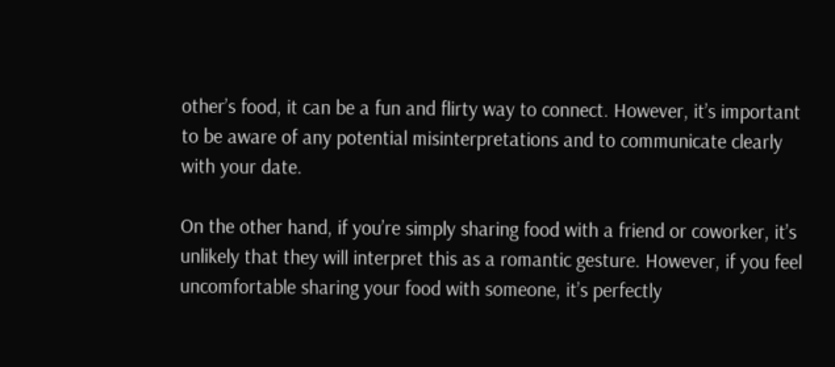other’s food, it can be a fun and flirty way to connect. However, it’s important to be aware of any potential misinterpretations and to communicate clearly with your date.

On the other hand, if you’re simply sharing food with a friend or coworker, it’s unlikely that they will interpret this as a romantic gesture. However, if you feel uncomfortable sharing your food with someone, it’s perfectly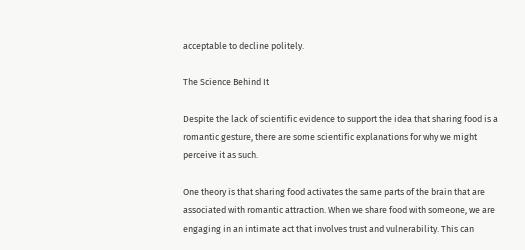acceptable to decline politely.

The Science Behind It

Despite the lack of scientific evidence to support the idea that sharing food is a romantic gesture, there are some scientific explanations for why we might perceive it as such.

One theory is that sharing food activates the same parts of the brain that are associated with romantic attraction. When we share food with someone, we are engaging in an intimate act that involves trust and vulnerability. This can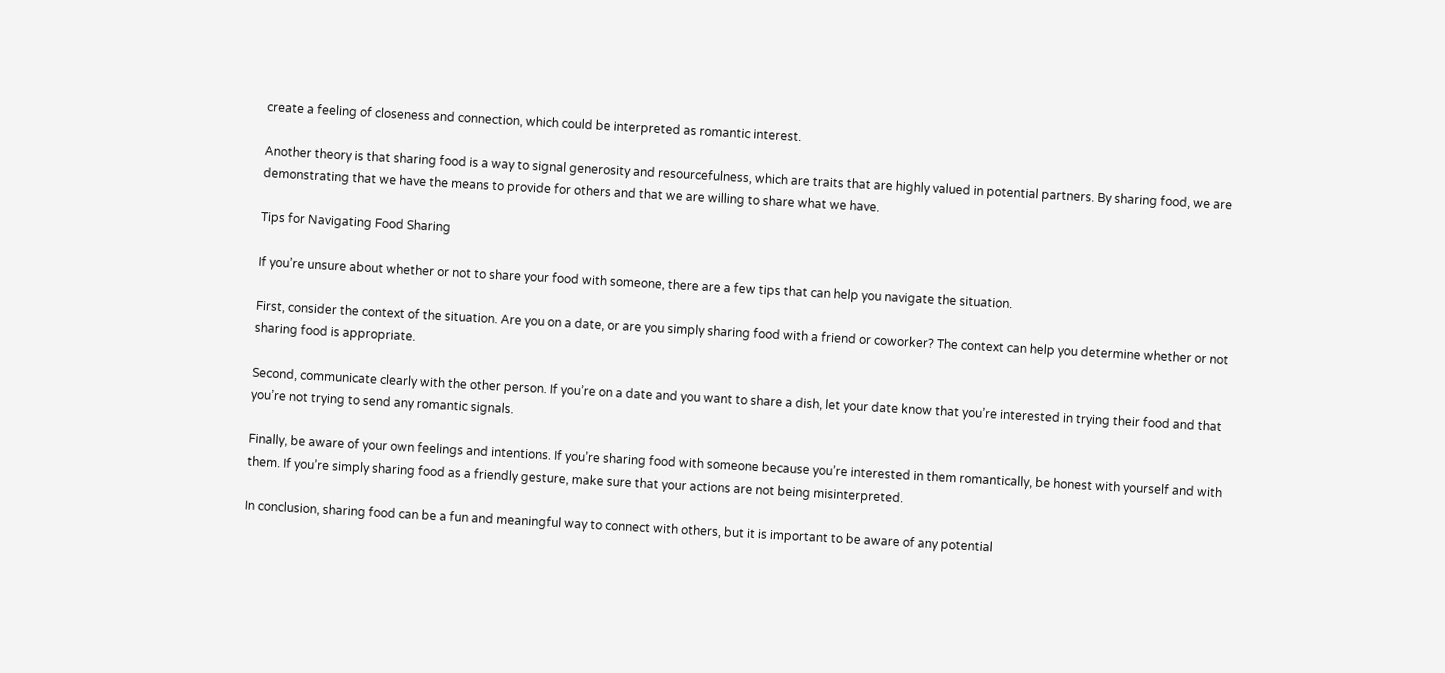create a feeling of closeness and connection, which could be interpreted as romantic interest.

Another theory is that sharing food is a way to signal generosity and resourcefulness, which are traits that are highly valued in potential partners. By sharing food, we are demonstrating that we have the means to provide for others and that we are willing to share what we have.

Tips for Navigating Food Sharing

If you’re unsure about whether or not to share your food with someone, there are a few tips that can help you navigate the situation.

First, consider the context of the situation. Are you on a date, or are you simply sharing food with a friend or coworker? The context can help you determine whether or not sharing food is appropriate.

Second, communicate clearly with the other person. If you’re on a date and you want to share a dish, let your date know that you’re interested in trying their food and that you’re not trying to send any romantic signals.

Finally, be aware of your own feelings and intentions. If you’re sharing food with someone because you’re interested in them romantically, be honest with yourself and with them. If you’re simply sharing food as a friendly gesture, make sure that your actions are not being misinterpreted.

In conclusion, sharing food can be a fun and meaningful way to connect with others, but it is important to be aware of any potential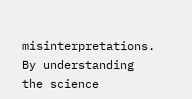misinterpretations. By understanding the science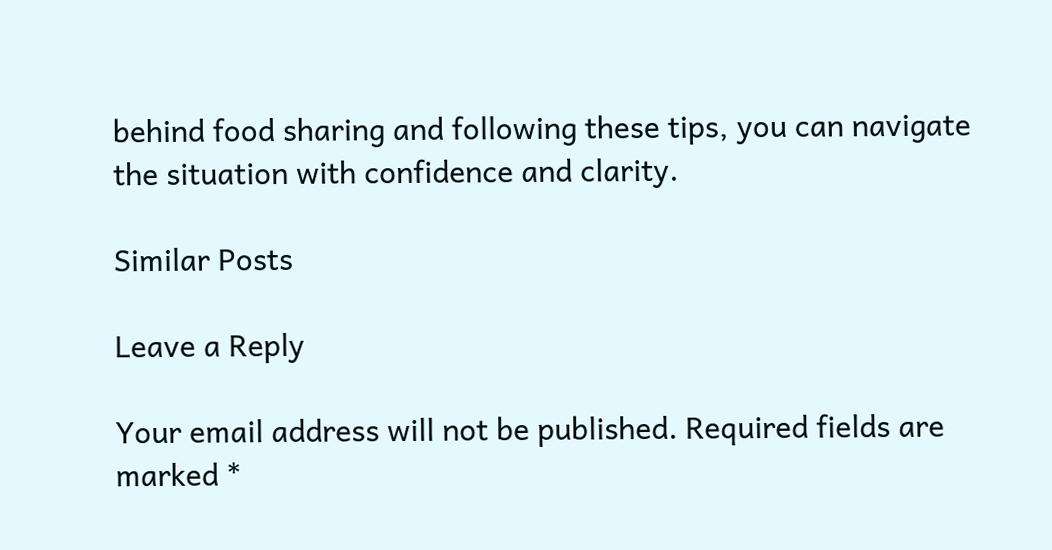behind food sharing and following these tips, you can navigate the situation with confidence and clarity.

Similar Posts

Leave a Reply

Your email address will not be published. Required fields are marked *